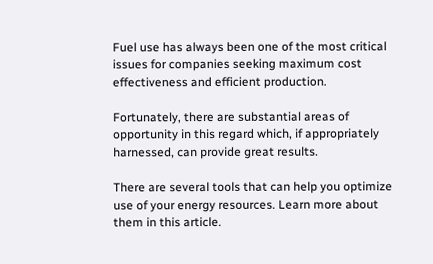Fuel use has always been one of the most critical issues for companies seeking maximum cost effectiveness and efficient production.

Fortunately, there are substantial areas of opportunity in this regard which, if appropriately harnessed, can provide great results.

There are several tools that can help you optimize use of your energy resources. Learn more about them in this article.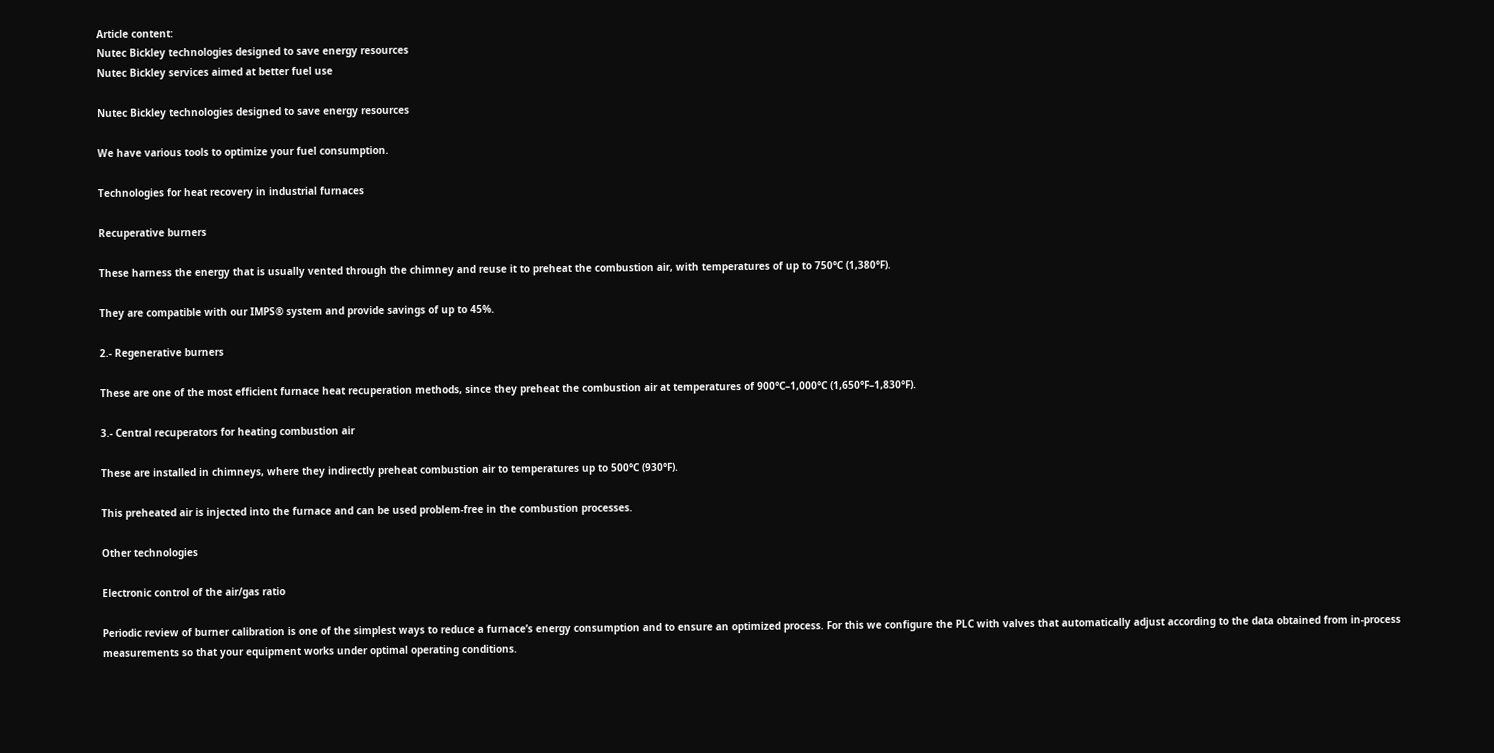Article content:
Nutec Bickley technologies designed to save energy resources
Nutec Bickley services aimed at better fuel use

Nutec Bickley technologies designed to save energy resources

We have various tools to optimize your fuel consumption.

Technologies for heat recovery in industrial furnaces

Recuperative burners

These harness the energy that is usually vented through the chimney and reuse it to preheat the combustion air, with temperatures of up to 750°C (1,380°F).

They are compatible with our IMPS® system and provide savings of up to 45%.

2.- Regenerative burners

These are one of the most efficient furnace heat recuperation methods, since they preheat the combustion air at temperatures of 900°C–1,000°C (1,650°F–1,830°F).

3.- Central recuperators for heating combustion air

These are installed in chimneys, where they indirectly preheat combustion air to temperatures up to 500°C (930°F).

This preheated air is injected into the furnace and can be used problem-free in the combustion processes.

Other technologies

Electronic control of the air/gas ratio

Periodic review of burner calibration is one of the simplest ways to reduce a furnace’s energy consumption and to ensure an optimized process. For this we configure the PLC with valves that automatically adjust according to the data obtained from in-process measurements so that your equipment works under optimal operating conditions.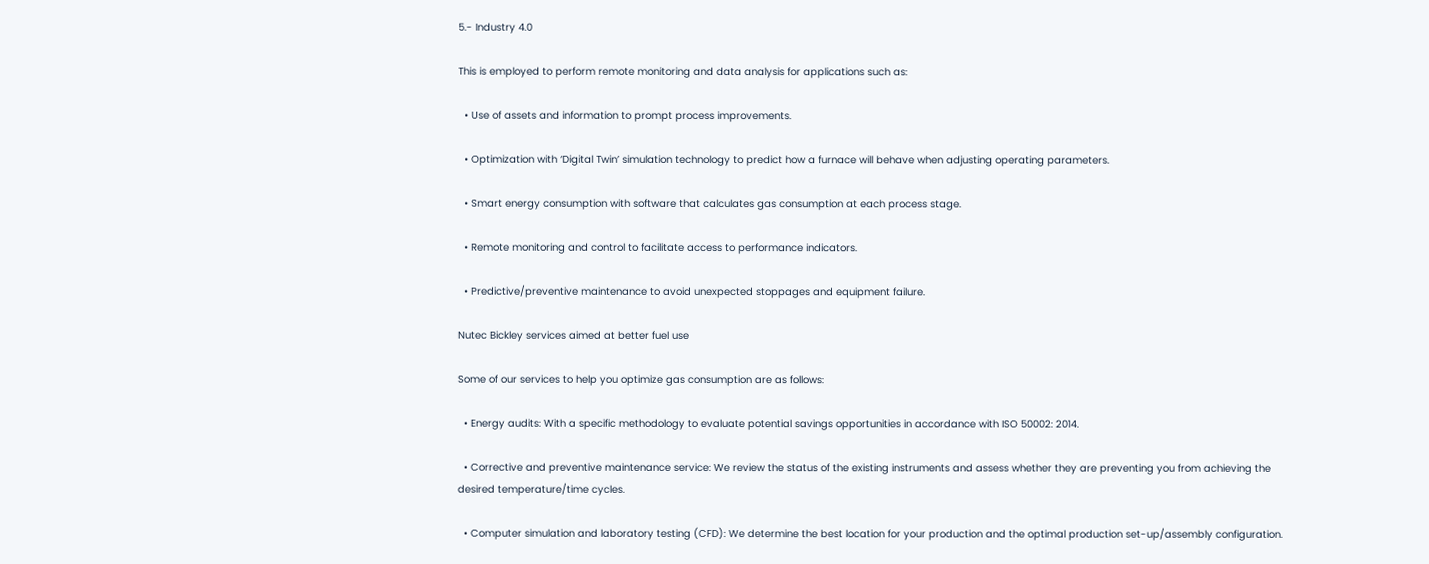5.- Industry 4.0

This is employed to perform remote monitoring and data analysis for applications such as:

  • Use of assets and information to prompt process improvements.

  • Optimization with ‘Digital Twin’ simulation technology to predict how a furnace will behave when adjusting operating parameters.

  • Smart energy consumption with software that calculates gas consumption at each process stage.

  • Remote monitoring and control to facilitate access to performance indicators.

  • Predictive/preventive maintenance to avoid unexpected stoppages and equipment failure.

Nutec Bickley services aimed at better fuel use

Some of our services to help you optimize gas consumption are as follows:

  • Energy audits: With a specific methodology to evaluate potential savings opportunities in accordance with ISO 50002: 2014.

  • Corrective and preventive maintenance service: We review the status of the existing instruments and assess whether they are preventing you from achieving the desired temperature/time cycles.

  • Computer simulation and laboratory testing (CFD): We determine the best location for your production and the optimal production set-up/assembly configuration.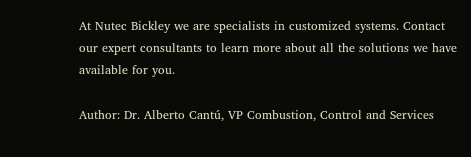At Nutec Bickley we are specialists in customized systems. Contact our expert consultants to learn more about all the solutions we have available for you.

Author: Dr. Alberto Cantú, VP Combustion, Control and Services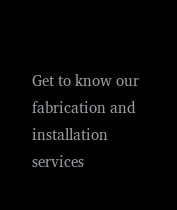Get to know our fabrication and installation services